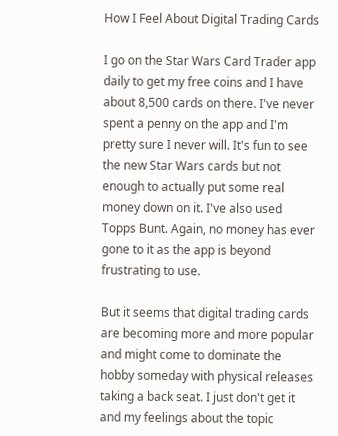How I Feel About Digital Trading Cards

I go on the Star Wars Card Trader app daily to get my free coins and I have about 8,500 cards on there. I've never spent a penny on the app and I'm pretty sure I never will. It's fun to see the new Star Wars cards but not enough to actually put some real money down on it. I've also used Topps Bunt. Again, no money has ever gone to it as the app is beyond frustrating to use.

But it seems that digital trading cards are becoming more and more popular and might come to dominate the hobby someday with physical releases taking a back seat. I just don't get it and my feelings about the topic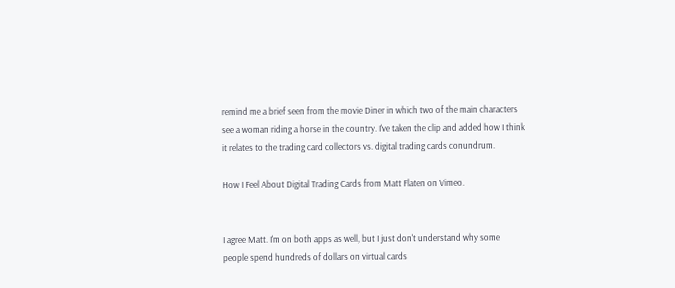remind me a brief seen from the movie Diner in which two of the main characters see a woman riding a horse in the country. I've taken the clip and added how I think it relates to the trading card collectors vs. digital trading cards conundrum.

How I Feel About Digital Trading Cards from Matt Flaten on Vimeo.


I agree Matt. I'm on both apps as well, but I just don't understand why some people spend hundreds of dollars on virtual cards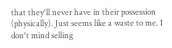that they'll never have in their possession (physically). Just seems like a waste to me. I don't mind selling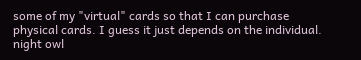some of my "virtual" cards so that I can purchase physical cards. I guess it just depends on the individual.
night owl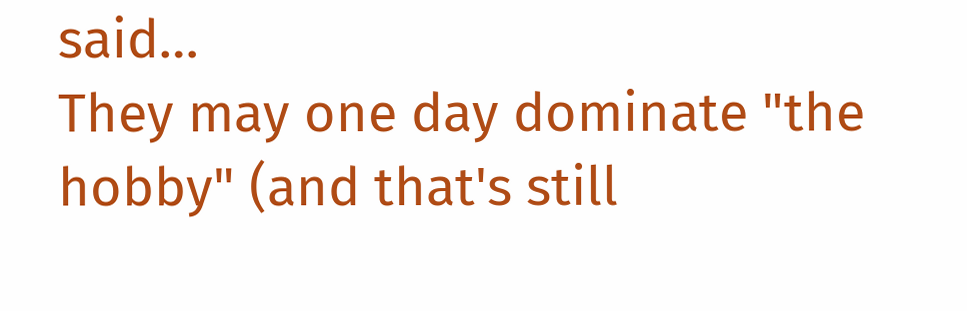said…
They may one day dominate "the hobby" (and that's still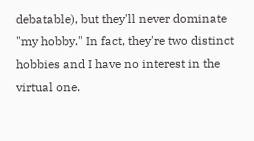debatable), but they'll never dominate "my hobby." In fact, they're two distinct hobbies and I have no interest in the virtual one.